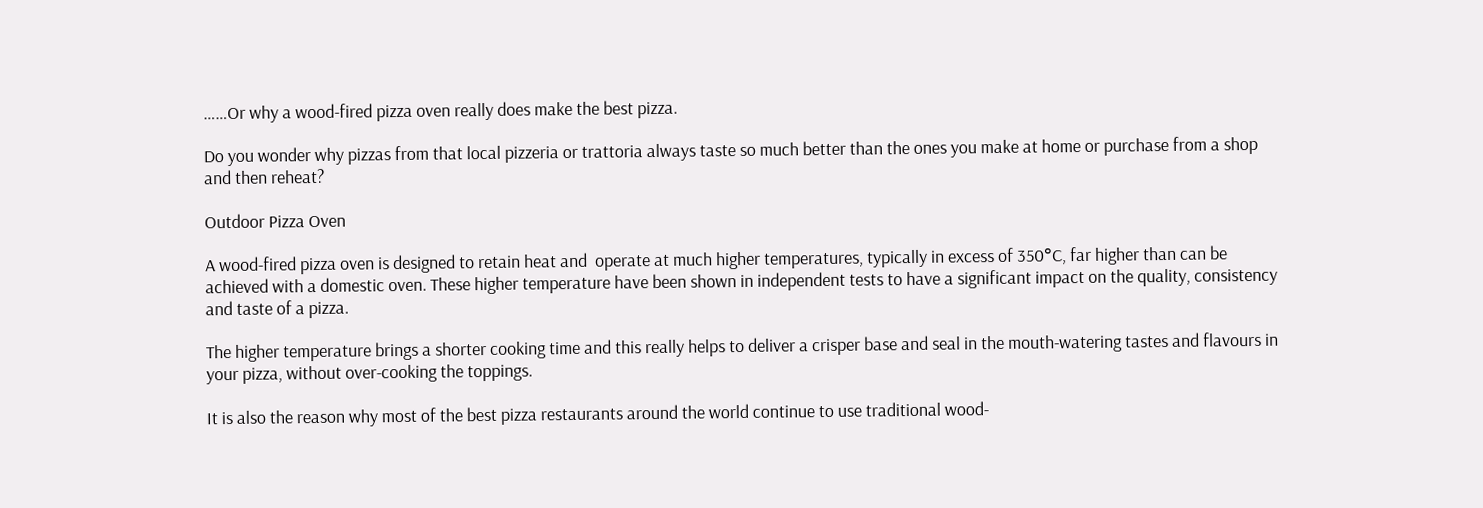……Or why a wood-fired pizza oven really does make the best pizza.

Do you wonder why pizzas from that local pizzeria or trattoria always taste so much better than the ones you make at home or purchase from a shop and then reheat?

Outdoor Pizza Oven

A wood-fired pizza oven is designed to retain heat and  operate at much higher temperatures, typically in excess of 350°C, far higher than can be achieved with a domestic oven. These higher temperature have been shown in independent tests to have a significant impact on the quality, consistency and taste of a pizza.

The higher temperature brings a shorter cooking time and this really helps to deliver a crisper base and seal in the mouth-watering tastes and flavours in your pizza, without over-cooking the toppings.

It is also the reason why most of the best pizza restaurants around the world continue to use traditional wood-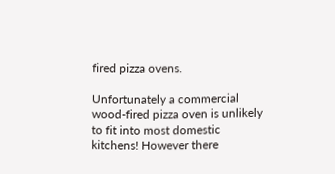fired pizza ovens.

Unfortunately a commercial wood-fired pizza oven is unlikely to fit into most domestic kitchens! However there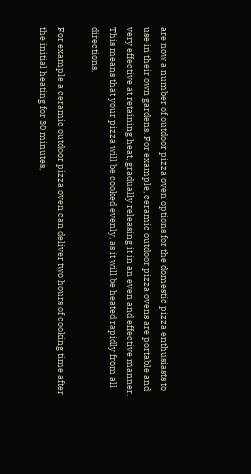are now a number of outdoor pizza oven options for the domestic pizza enthusiasts to use in their own gardens. For example, ceramic outdoor pizza ovens are portable and very effective at retaining heat, gradually releasing it in an even and effective manner. This means that your pizza will be cooked evenly, as it will be heated rapidly from all directions.

For example a ceramic outdoor pizza oven can deliver two hours of cooking time after the initial heating for 30 minutes,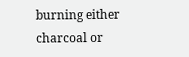burning either charcoal or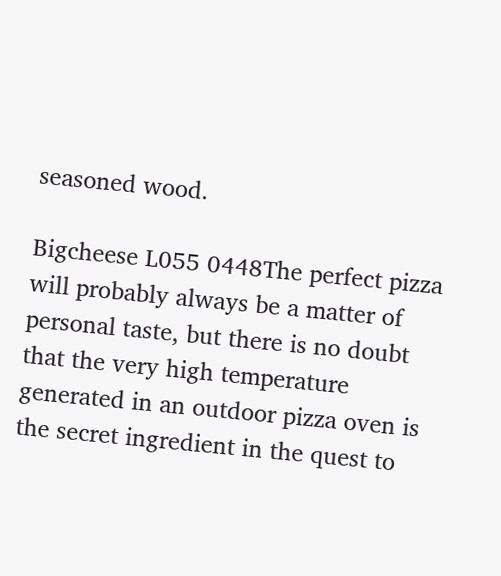seasoned wood.

Bigcheese L055 0448The perfect pizza will probably always be a matter of personal taste, but there is no doubt that the very high temperature generated in an outdoor pizza oven is the secret ingredient in the quest to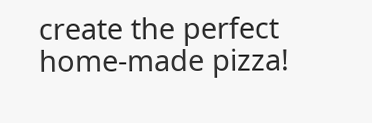create the perfect home-made pizza!